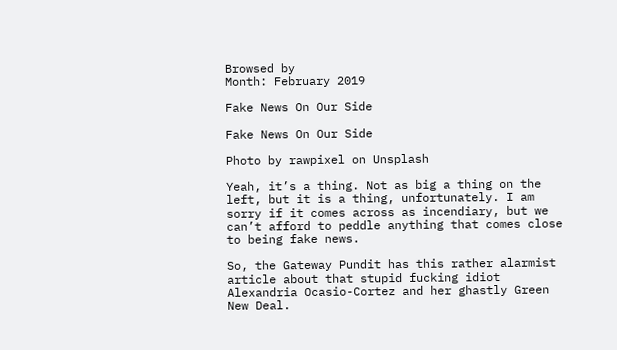Browsed by
Month: February 2019

Fake News On Our Side

Fake News On Our Side

Photo by rawpixel on Unsplash

Yeah, it’s a thing. Not as big a thing on the left, but it is a thing, unfortunately. I am sorry if it comes across as incendiary, but we can’t afford to peddle anything that comes close to being fake news.

So, the Gateway Pundit has this rather alarmist article about that stupid fucking idiot Alexandria Ocasio-Cortez and her ghastly Green New Deal.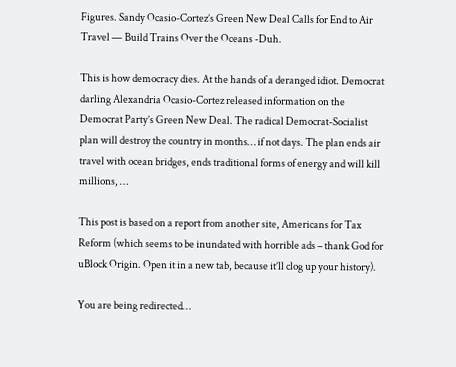Figures. Sandy Ocasio-Cortez’s Green New Deal Calls for End to Air Travel — Build Trains Over the Oceans -Duh.

This is how democracy dies. At the hands of a deranged idiot. Democrat darling Alexandria Ocasio-Cortez released information on the Democrat Party’s Green New Deal. The radical Democrat-Socialist plan will destroy the country in months… if not days. The plan ends air travel with ocean bridges, ends traditional forms of energy and will kill millions, …

This post is based on a report from another site, Americans for Tax Reform (which seems to be inundated with horrible ads – thank God for uBlock Origin. Open it in a new tab, because it’ll clog up your history).

You are being redirected…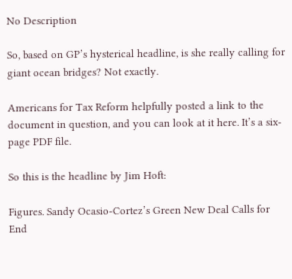No Description

So, based on GP’s hysterical headline, is she really calling for giant ocean bridges? Not exactly.

Americans for Tax Reform helpfully posted a link to the document in question, and you can look at it here. It’s a six-page PDF file.

So this is the headline by Jim Hoft:

Figures. Sandy Ocasio-Cortez’s Green New Deal Calls for End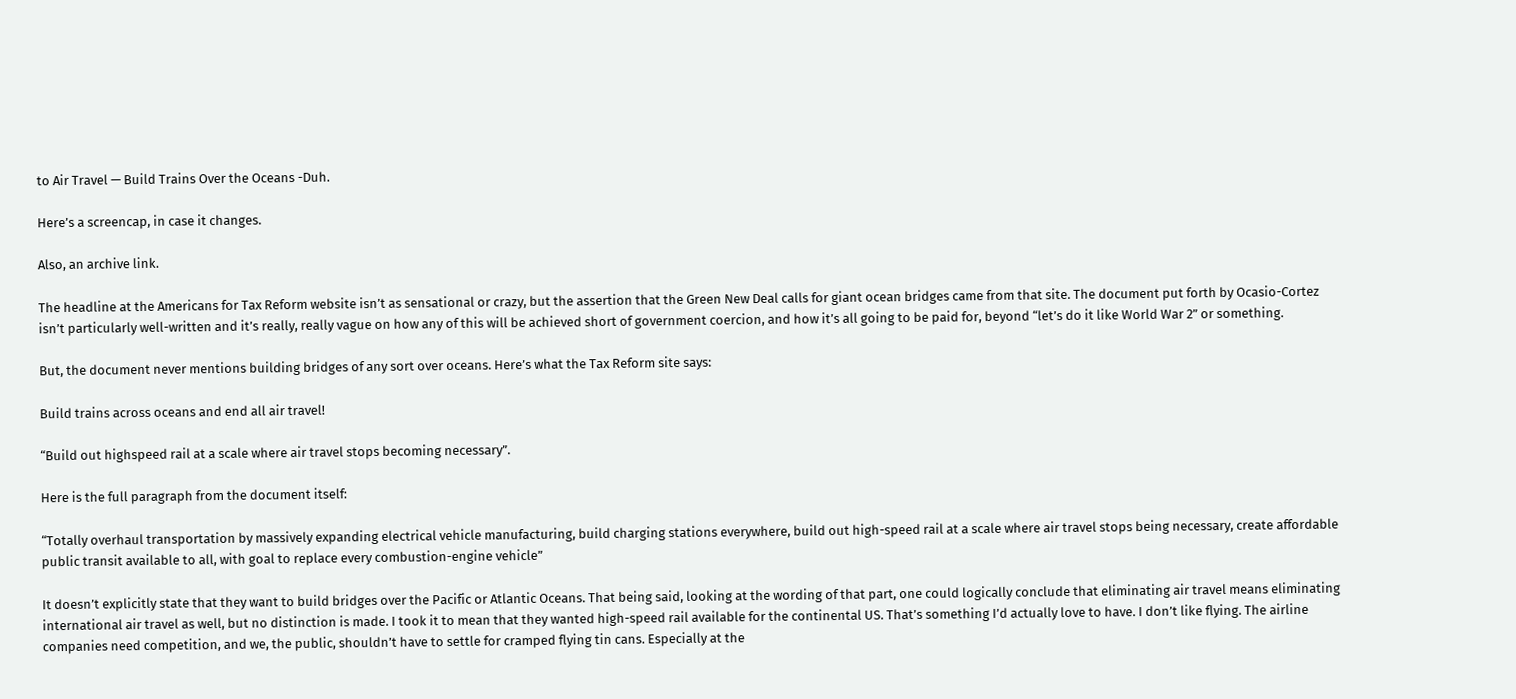to Air Travel — Build Trains Over the Oceans -Duh.

Here’s a screencap, in case it changes.

Also, an archive link.

The headline at the Americans for Tax Reform website isn’t as sensational or crazy, but the assertion that the Green New Deal calls for giant ocean bridges came from that site. The document put forth by Ocasio-Cortez isn’t particularly well-written and it’s really, really vague on how any of this will be achieved short of government coercion, and how it’s all going to be paid for, beyond “let’s do it like World War 2” or something.

But, the document never mentions building bridges of any sort over oceans. Here’s what the Tax Reform site says:

Build trains across oceans and end all air travel!

“Build out highspeed rail at a scale where air travel stops becoming necessary”.

Here is the full paragraph from the document itself:

“Totally overhaul transportation by massively expanding electrical vehicle manufacturing, build charging stations everywhere, build out high-speed rail at a scale where air travel stops being necessary, create affordable public transit available to all, with goal to replace every combustion-engine vehicle”

It doesn’t explicitly state that they want to build bridges over the Pacific or Atlantic Oceans. That being said, looking at the wording of that part, one could logically conclude that eliminating air travel means eliminating international air travel as well, but no distinction is made. I took it to mean that they wanted high-speed rail available for the continental US. That’s something I’d actually love to have. I don’t like flying. The airline companies need competition, and we, the public, shouldn’t have to settle for cramped flying tin cans. Especially at the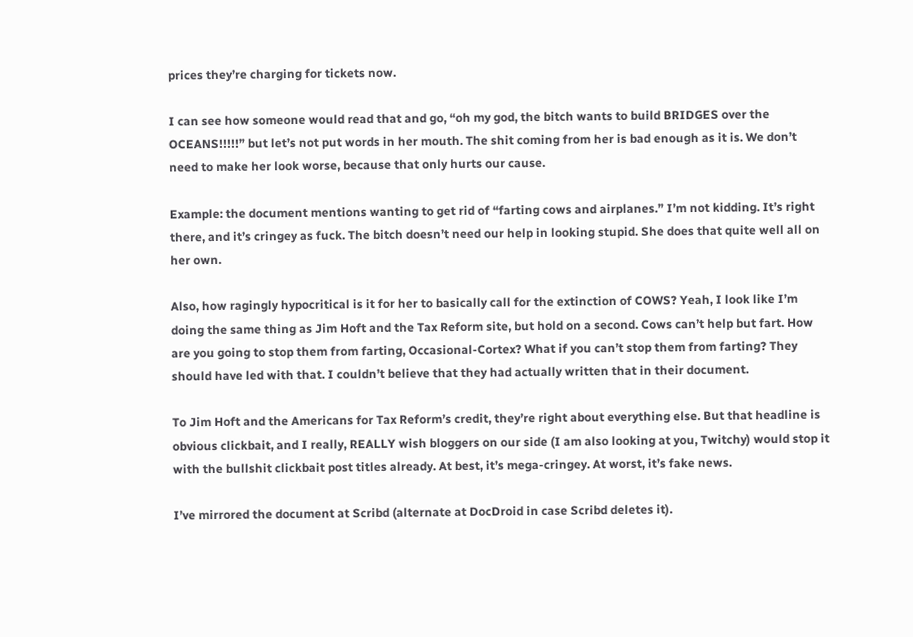prices they’re charging for tickets now.

I can see how someone would read that and go, “oh my god, the bitch wants to build BRIDGES over the OCEANS!!!!!” but let’s not put words in her mouth. The shit coming from her is bad enough as it is. We don’t need to make her look worse, because that only hurts our cause.

Example: the document mentions wanting to get rid of “farting cows and airplanes.” I’m not kidding. It’s right there, and it’s cringey as fuck. The bitch doesn’t need our help in looking stupid. She does that quite well all on her own.

Also, how ragingly hypocritical is it for her to basically call for the extinction of COWS? Yeah, I look like I’m doing the same thing as Jim Hoft and the Tax Reform site, but hold on a second. Cows can’t help but fart. How are you going to stop them from farting, Occasional-Cortex? What if you can’t stop them from farting? They should have led with that. I couldn’t believe that they had actually written that in their document.

To Jim Hoft and the Americans for Tax Reform’s credit, they’re right about everything else. But that headline is obvious clickbait, and I really, REALLY wish bloggers on our side (I am also looking at you, Twitchy) would stop it with the bullshit clickbait post titles already. At best, it’s mega-cringey. At worst, it’s fake news.

I’ve mirrored the document at Scribd (alternate at DocDroid in case Scribd deletes it).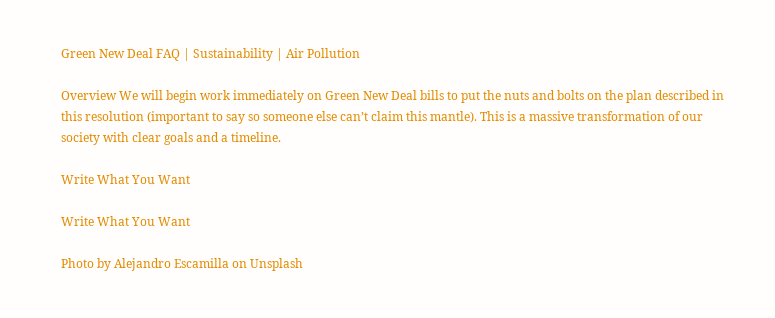Green New Deal FAQ | Sustainability | Air Pollution

Overview We will begin work immediately on Green New Deal bills to put the nuts and bolts on the plan described in this resolution (important to say so someone else can’t claim this mantle). This is a massive transformation of our society with clear goals and a timeline.

Write What You Want

Write What You Want

Photo by Alejandro Escamilla on Unsplash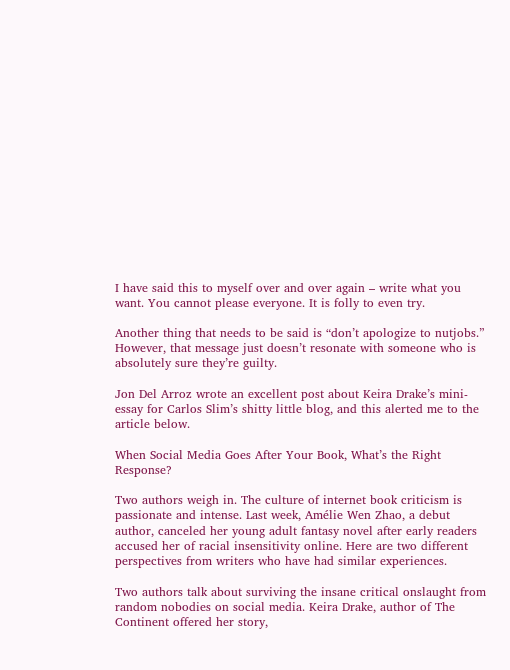I have said this to myself over and over again – write what you want. You cannot please everyone. It is folly to even try.

Another thing that needs to be said is “don’t apologize to nutjobs.” However, that message just doesn’t resonate with someone who is absolutely sure they’re guilty.

Jon Del Arroz wrote an excellent post about Keira Drake’s mini-essay for Carlos Slim’s shitty little blog, and this alerted me to the article below.

When Social Media Goes After Your Book, What’s the Right Response?

Two authors weigh in. The culture of internet book criticism is passionate and intense. Last week, Amélie Wen Zhao, a debut author, canceled her young adult fantasy novel after early readers accused her of racial insensitivity online. Here are two different perspectives from writers who have had similar experiences.

Two authors talk about surviving the insane critical onslaught from random nobodies on social media. Keira Drake, author of The Continent offered her story,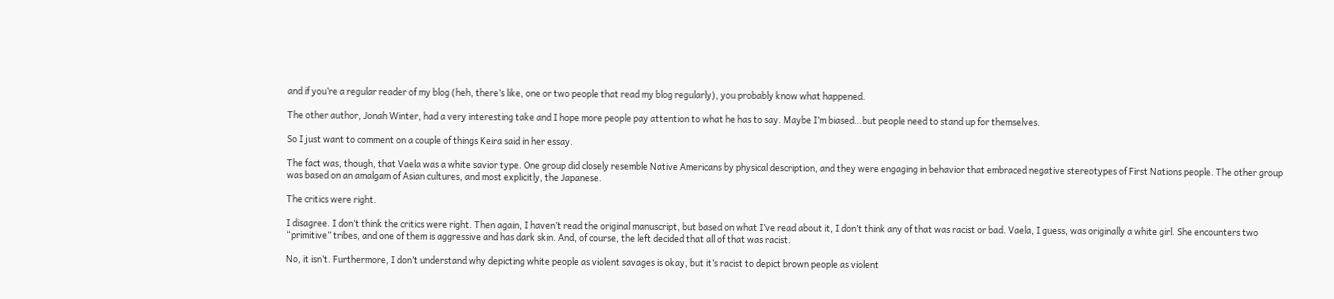and if you’re a regular reader of my blog (heh, there’s like, one or two people that read my blog regularly), you probably know what happened.

The other author, Jonah Winter, had a very interesting take and I hope more people pay attention to what he has to say. Maybe I’m biased…but people need to stand up for themselves.

So I just want to comment on a couple of things Keira said in her essay.

The fact was, though, that Vaela was a white savior type. One group did closely resemble Native Americans by physical description, and they were engaging in behavior that embraced negative stereotypes of First Nations people. The other group was based on an amalgam of Asian cultures, and most explicitly, the Japanese.

The critics were right.

I disagree. I don’t think the critics were right. Then again, I haven’t read the original manuscript, but based on what I’ve read about it, I don’t think any of that was racist or bad. Vaela, I guess, was originally a white girl. She encounters two “primitive” tribes, and one of them is aggressive and has dark skin. And, of course, the left decided that all of that was racist.

No, it isn’t. Furthermore, I don’t understand why depicting white people as violent savages is okay, but it’s racist to depict brown people as violent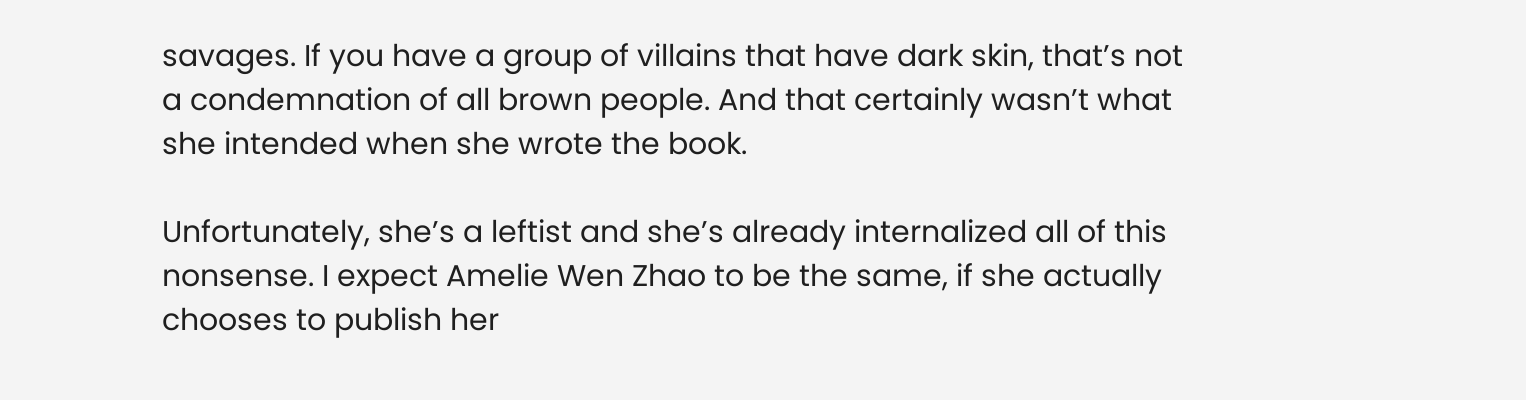savages. If you have a group of villains that have dark skin, that’s not a condemnation of all brown people. And that certainly wasn’t what she intended when she wrote the book.

Unfortunately, she’s a leftist and she’s already internalized all of this nonsense. I expect Amelie Wen Zhao to be the same, if she actually chooses to publish her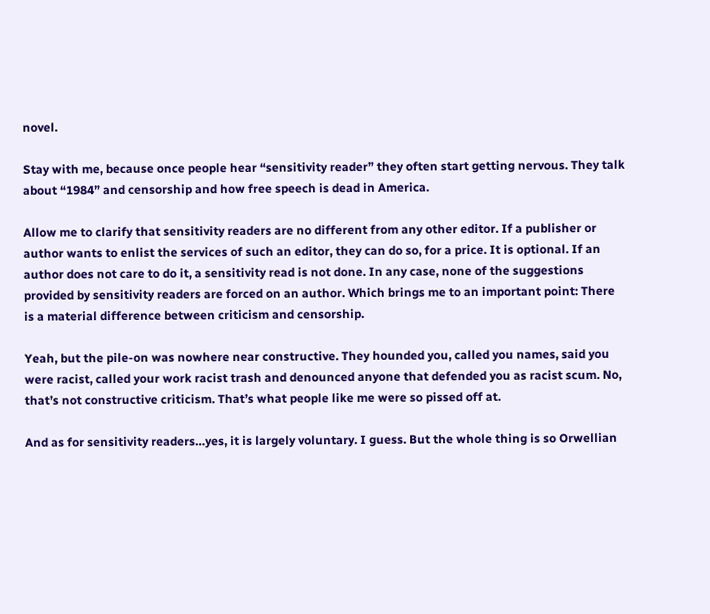novel.

Stay with me, because once people hear “sensitivity reader” they often start getting nervous. They talk about “1984” and censorship and how free speech is dead in America.

Allow me to clarify that sensitivity readers are no different from any other editor. If a publisher or author wants to enlist the services of such an editor, they can do so, for a price. It is optional. If an author does not care to do it, a sensitivity read is not done. In any case, none of the suggestions provided by sensitivity readers are forced on an author. Which brings me to an important point: There is a material difference between criticism and censorship.

Yeah, but the pile-on was nowhere near constructive. They hounded you, called you names, said you were racist, called your work racist trash and denounced anyone that defended you as racist scum. No, that’s not constructive criticism. That’s what people like me were so pissed off at.

And as for sensitivity readers…yes, it is largely voluntary. I guess. But the whole thing is so Orwellian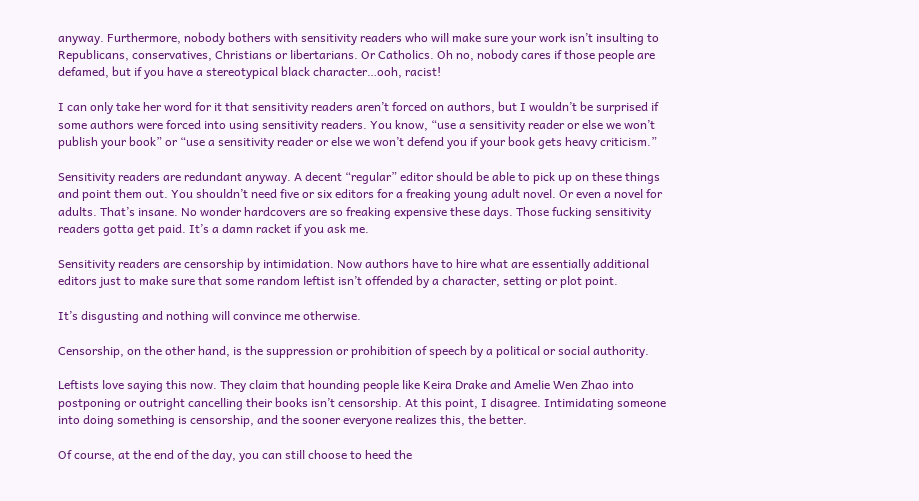anyway. Furthermore, nobody bothers with sensitivity readers who will make sure your work isn’t insulting to Republicans, conservatives, Christians or libertarians. Or Catholics. Oh no, nobody cares if those people are defamed, but if you have a stereotypical black character…ooh, racist!

I can only take her word for it that sensitivity readers aren’t forced on authors, but I wouldn’t be surprised if some authors were forced into using sensitivity readers. You know, “use a sensitivity reader or else we won’t publish your book” or “use a sensitivity reader or else we won’t defend you if your book gets heavy criticism.”

Sensitivity readers are redundant anyway. A decent “regular” editor should be able to pick up on these things and point them out. You shouldn’t need five or six editors for a freaking young adult novel. Or even a novel for adults. That’s insane. No wonder hardcovers are so freaking expensive these days. Those fucking sensitivity readers gotta get paid. It’s a damn racket if you ask me.

Sensitivity readers are censorship by intimidation. Now authors have to hire what are essentially additional editors just to make sure that some random leftist isn’t offended by a character, setting or plot point.

It’s disgusting and nothing will convince me otherwise.

Censorship, on the other hand, is the suppression or prohibition of speech by a political or social authority.

Leftists love saying this now. They claim that hounding people like Keira Drake and Amelie Wen Zhao into postponing or outright cancelling their books isn’t censorship. At this point, I disagree. Intimidating someone into doing something is censorship, and the sooner everyone realizes this, the better.

Of course, at the end of the day, you can still choose to heed the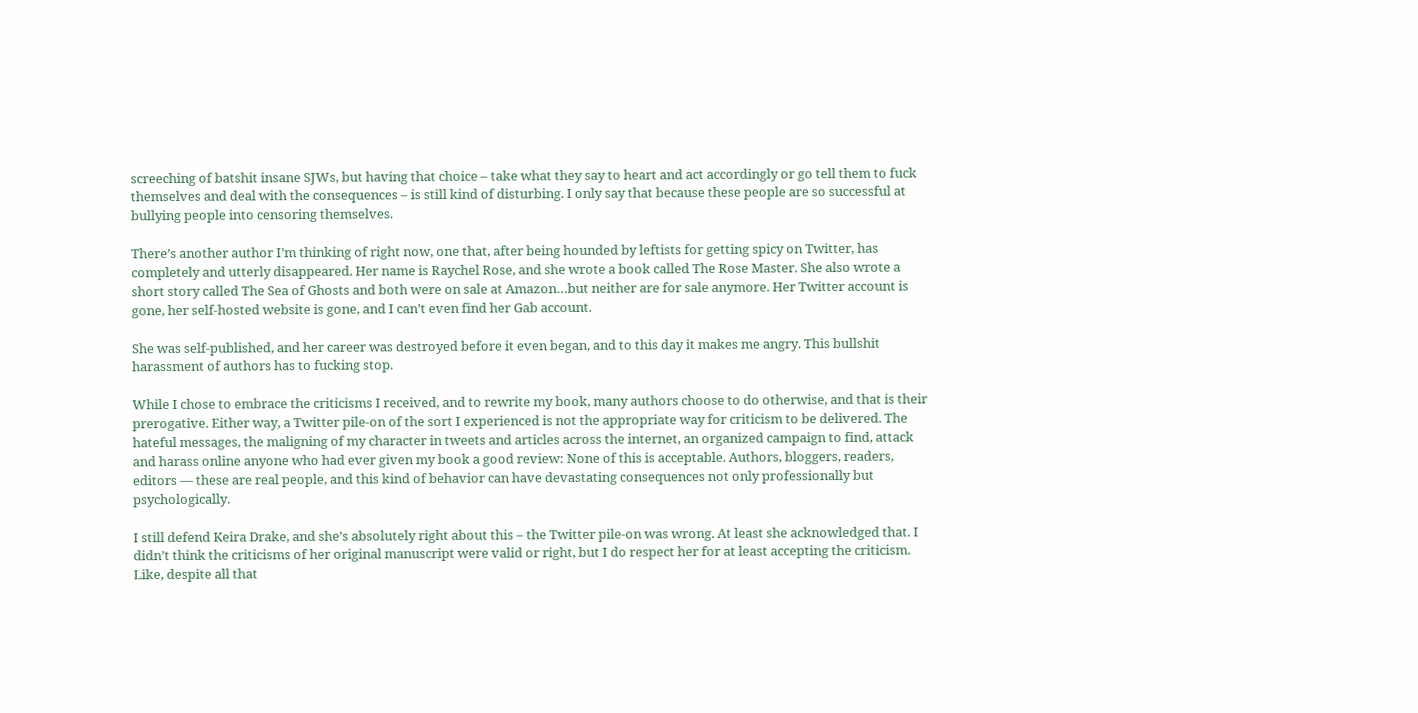screeching of batshit insane SJWs, but having that choice – take what they say to heart and act accordingly or go tell them to fuck themselves and deal with the consequences – is still kind of disturbing. I only say that because these people are so successful at bullying people into censoring themselves.

There’s another author I’m thinking of right now, one that, after being hounded by leftists for getting spicy on Twitter, has completely and utterly disappeared. Her name is Raychel Rose, and she wrote a book called The Rose Master. She also wrote a short story called The Sea of Ghosts and both were on sale at Amazon…but neither are for sale anymore. Her Twitter account is gone, her self-hosted website is gone, and I can’t even find her Gab account.

She was self-published, and her career was destroyed before it even began, and to this day it makes me angry. This bullshit harassment of authors has to fucking stop.

While I chose to embrace the criticisms I received, and to rewrite my book, many authors choose to do otherwise, and that is their prerogative. Either way, a Twitter pile-on of the sort I experienced is not the appropriate way for criticism to be delivered. The hateful messages, the maligning of my character in tweets and articles across the internet, an organized campaign to find, attack and harass online anyone who had ever given my book a good review: None of this is acceptable. Authors, bloggers, readers, editors — these are real people, and this kind of behavior can have devastating consequences not only professionally but psychologically.

I still defend Keira Drake, and she’s absolutely right about this – the Twitter pile-on was wrong. At least she acknowledged that. I didn’t think the criticisms of her original manuscript were valid or right, but I do respect her for at least accepting the criticism. Like, despite all that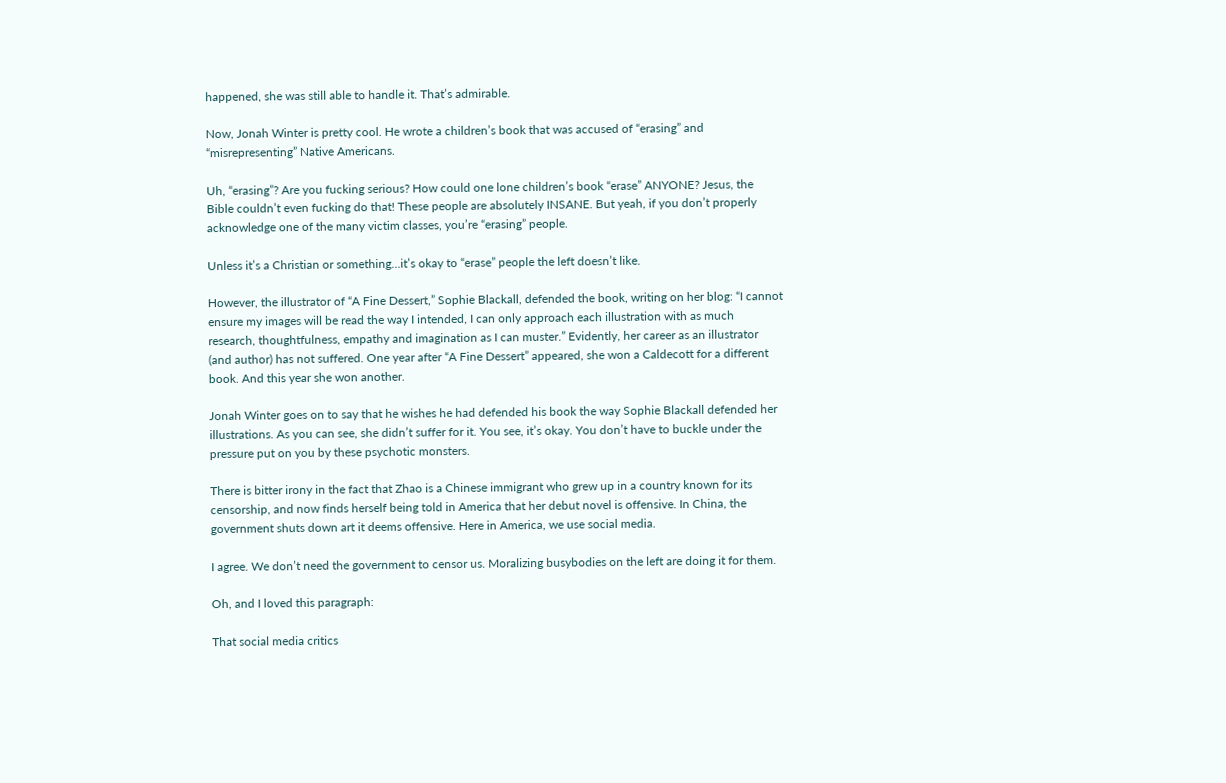happened, she was still able to handle it. That’s admirable.

Now, Jonah Winter is pretty cool. He wrote a children’s book that was accused of “erasing” and “misrepresenting” Native Americans.

Uh, “erasing”? Are you fucking serious? How could one lone children’s book “erase” ANYONE? Jesus, the Bible couldn’t even fucking do that! These people are absolutely INSANE. But yeah, if you don’t properly acknowledge one of the many victim classes, you’re “erasing” people.

Unless it’s a Christian or something…it’s okay to “erase” people the left doesn’t like.

However, the illustrator of “A Fine Dessert,” Sophie Blackall, defended the book, writing on her blog: “I cannot ensure my images will be read the way I intended, I can only approach each illustration with as much research, thoughtfulness, empathy and imagination as I can muster.” Evidently, her career as an illustrator (and author) has not suffered. One year after “A Fine Dessert” appeared, she won a Caldecott for a different book. And this year she won another.

Jonah Winter goes on to say that he wishes he had defended his book the way Sophie Blackall defended her illustrations. As you can see, she didn’t suffer for it. You see, it’s okay. You don’t have to buckle under the pressure put on you by these psychotic monsters.

There is bitter irony in the fact that Zhao is a Chinese immigrant who grew up in a country known for its censorship, and now finds herself being told in America that her debut novel is offensive. In China, the government shuts down art it deems offensive. Here in America, we use social media.

I agree. We don’t need the government to censor us. Moralizing busybodies on the left are doing it for them.

Oh, and I loved this paragraph:

That social media critics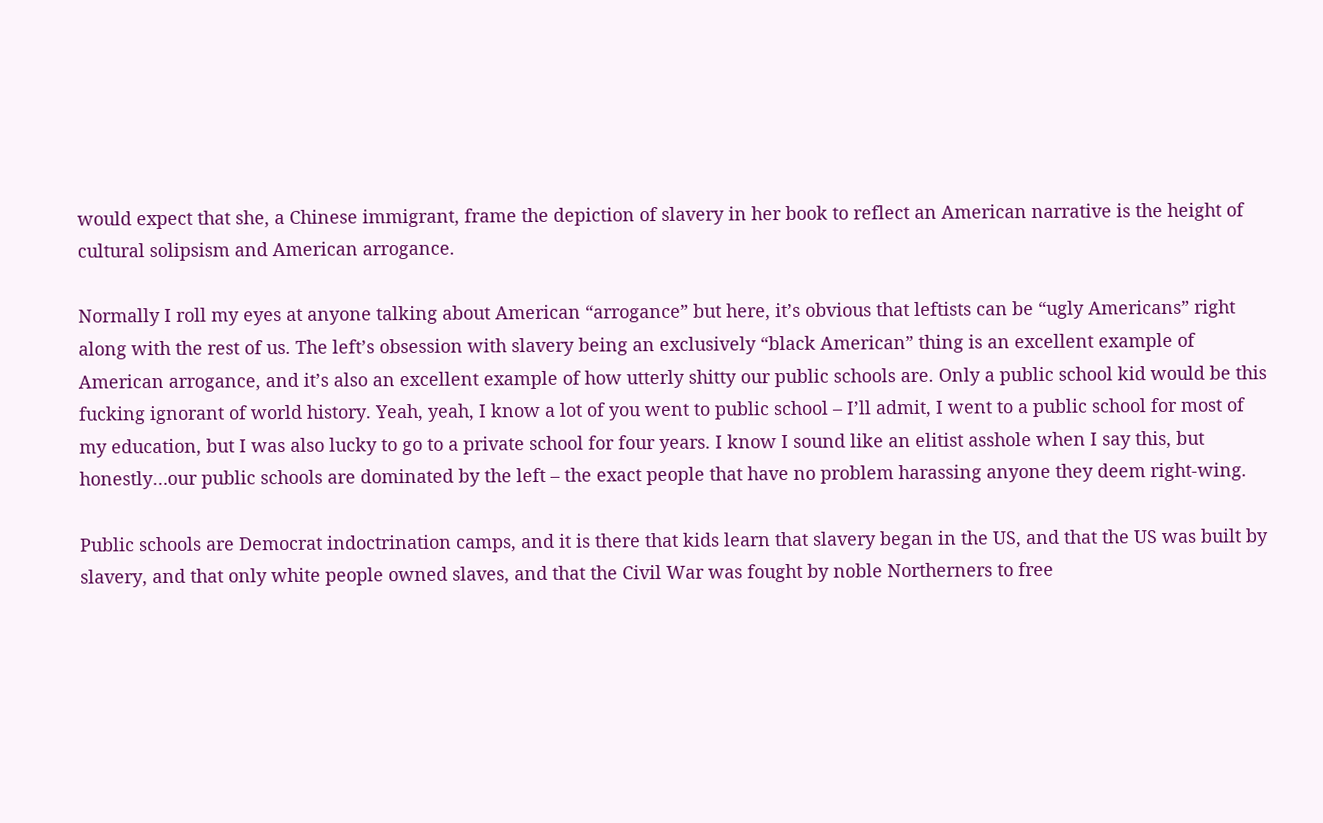would expect that she, a Chinese immigrant, frame the depiction of slavery in her book to reflect an American narrative is the height of cultural solipsism and American arrogance.

Normally I roll my eyes at anyone talking about American “arrogance” but here, it’s obvious that leftists can be “ugly Americans” right along with the rest of us. The left’s obsession with slavery being an exclusively “black American” thing is an excellent example of American arrogance, and it’s also an excellent example of how utterly shitty our public schools are. Only a public school kid would be this fucking ignorant of world history. Yeah, yeah, I know a lot of you went to public school – I’ll admit, I went to a public school for most of my education, but I was also lucky to go to a private school for four years. I know I sound like an elitist asshole when I say this, but honestly…our public schools are dominated by the left – the exact people that have no problem harassing anyone they deem right-wing.

Public schools are Democrat indoctrination camps, and it is there that kids learn that slavery began in the US, and that the US was built by slavery, and that only white people owned slaves, and that the Civil War was fought by noble Northerners to free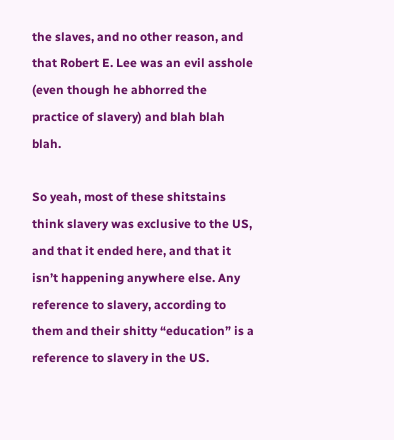the slaves, and no other reason, and that Robert E. Lee was an evil asshole (even though he abhorred the practice of slavery) and blah blah blah.

So yeah, most of these shitstains think slavery was exclusive to the US, and that it ended here, and that it isn’t happening anywhere else. Any reference to slavery, according to them and their shitty “education” is a reference to slavery in the US.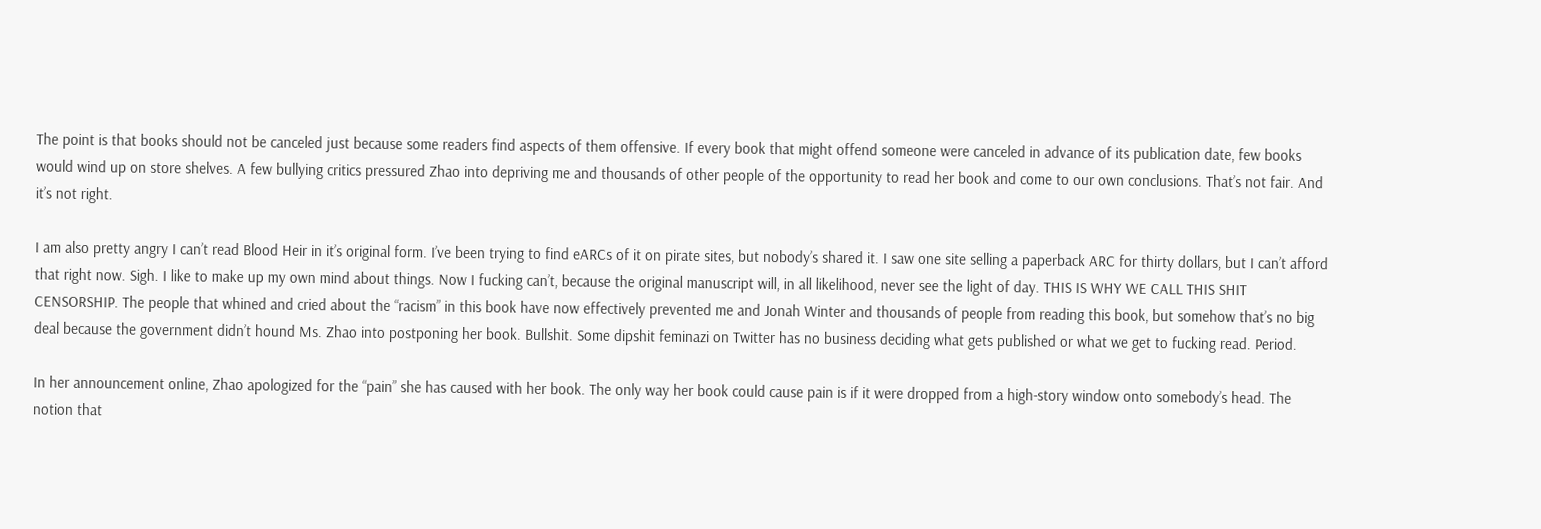The point is that books should not be canceled just because some readers find aspects of them offensive. If every book that might offend someone were canceled in advance of its publication date, few books would wind up on store shelves. A few bullying critics pressured Zhao into depriving me and thousands of other people of the opportunity to read her book and come to our own conclusions. That’s not fair. And it’s not right.

I am also pretty angry I can’t read Blood Heir in it’s original form. I’ve been trying to find eARCs of it on pirate sites, but nobody’s shared it. I saw one site selling a paperback ARC for thirty dollars, but I can’t afford that right now. Sigh. I like to make up my own mind about things. Now I fucking can’t, because the original manuscript will, in all likelihood, never see the light of day. THIS IS WHY WE CALL THIS SHIT CENSORSHIP. The people that whined and cried about the “racism” in this book have now effectively prevented me and Jonah Winter and thousands of people from reading this book, but somehow that’s no big deal because the government didn’t hound Ms. Zhao into postponing her book. Bullshit. Some dipshit feminazi on Twitter has no business deciding what gets published or what we get to fucking read. Period.

In her announcement online, Zhao apologized for the “pain” she has caused with her book. The only way her book could cause pain is if it were dropped from a high-story window onto somebody’s head. The notion that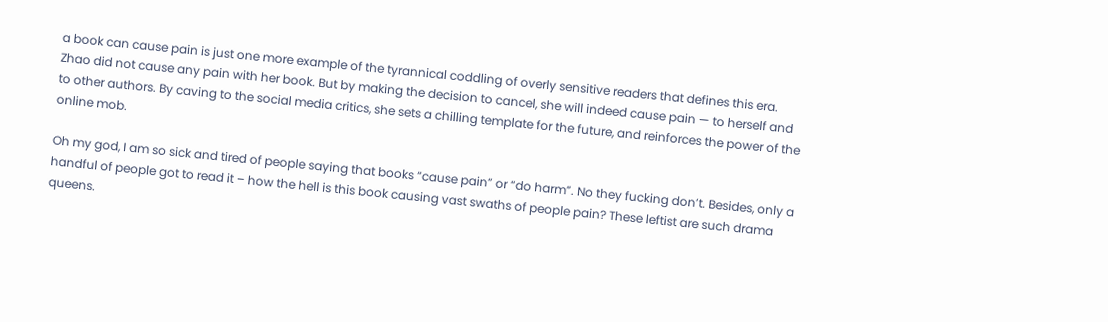a book can cause pain is just one more example of the tyrannical coddling of overly sensitive readers that defines this era. Zhao did not cause any pain with her book. But by making the decision to cancel, she will indeed cause pain — to herself and to other authors. By caving to the social media critics, she sets a chilling template for the future, and reinforces the power of the online mob.

Oh my god, I am so sick and tired of people saying that books “cause pain” or “do harm”. No they fucking don’t. Besides, only a handful of people got to read it – how the hell is this book causing vast swaths of people pain? These leftist are such drama queens.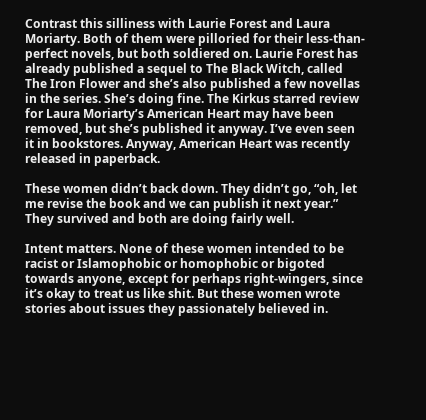Contrast this silliness with Laurie Forest and Laura Moriarty. Both of them were pilloried for their less-than-perfect novels, but both soldiered on. Laurie Forest has already published a sequel to The Black Witch, called The Iron Flower and she’s also published a few novellas in the series. She’s doing fine. The Kirkus starred review for Laura Moriarty’s American Heart may have been removed, but she’s published it anyway. I’ve even seen it in bookstores. Anyway, American Heart was recently released in paperback.

These women didn’t back down. They didn’t go, “oh, let me revise the book and we can publish it next year.” They survived and both are doing fairly well.

Intent matters. None of these women intended to be racist or Islamophobic or homophobic or bigoted towards anyone, except for perhaps right-wingers, since it’s okay to treat us like shit. But these women wrote stories about issues they passionately believed in.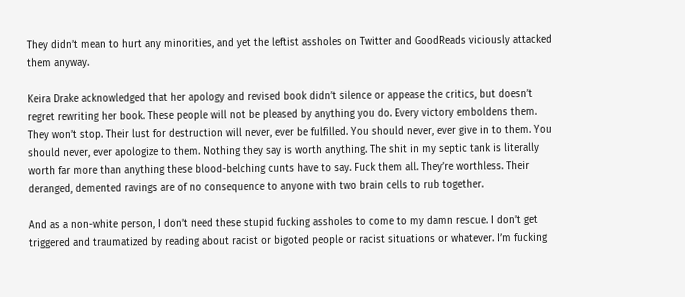They didn’t mean to hurt any minorities, and yet the leftist assholes on Twitter and GoodReads viciously attacked them anyway.

Keira Drake acknowledged that her apology and revised book didn’t silence or appease the critics, but doesn’t regret rewriting her book. These people will not be pleased by anything you do. Every victory emboldens them. They won’t stop. Their lust for destruction will never, ever be fulfilled. You should never, ever give in to them. You should never, ever apologize to them. Nothing they say is worth anything. The shit in my septic tank is literally worth far more than anything these blood-belching cunts have to say. Fuck them all. They’re worthless. Their deranged, demented ravings are of no consequence to anyone with two brain cells to rub together.

And as a non-white person, I don’t need these stupid fucking assholes to come to my damn rescue. I don’t get triggered and traumatized by reading about racist or bigoted people or racist situations or whatever. I’m fucking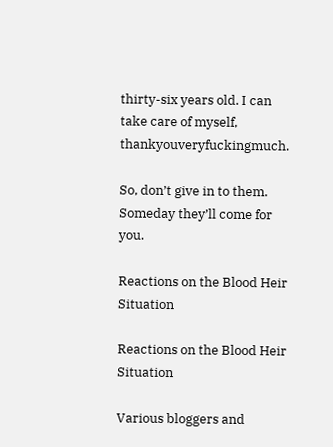thirty-six years old. I can take care of myself, thankyouveryfuckingmuch.

So, don’t give in to them. Someday they’ll come for you.

Reactions on the Blood Heir Situation

Reactions on the Blood Heir Situation

Various bloggers and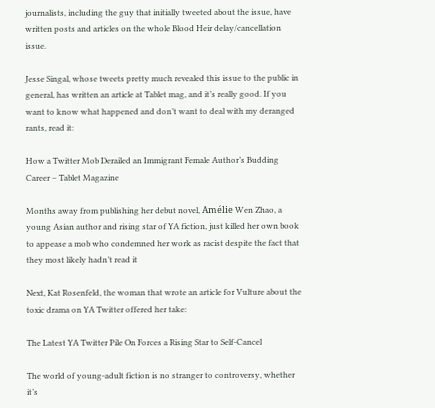journalists, including the guy that initially tweeted about the issue, have written posts and articles on the whole Blood Heir delay/cancellation issue.

Jesse Singal, whose tweets pretty much revealed this issue to the public in general, has written an article at Tablet mag, and it’s really good. If you want to know what happened and don’t want to deal with my deranged rants, read it:

How a Twitter Mob Derailed an Immigrant Female Author’s Budding Career – Tablet Magazine

Months away from publishing her debut novel, Amélie Wen Zhao, a young Asian author and rising star of YA fiction, just killed her own book to appease a mob who condemned her work as racist despite the fact that they most likely hadn’t read it

Next, Kat Rosenfeld, the woman that wrote an article for Vulture about the toxic drama on YA Twitter offered her take:

The Latest YA Twitter Pile On Forces a Rising Star to Self-Cancel

The world of young-adult fiction is no stranger to controversy, whether it’s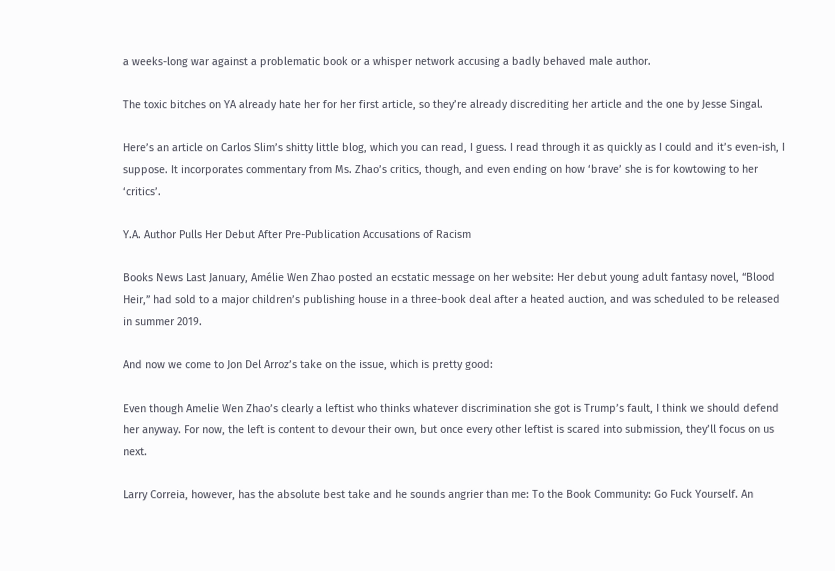a weeks-long war against a problematic book or a whisper network accusing a badly behaved male author.

The toxic bitches on YA already hate her for her first article, so they’re already discrediting her article and the one by Jesse Singal.

Here’s an article on Carlos Slim’s shitty little blog, which you can read, I guess. I read through it as quickly as I could and it’s even-ish, I suppose. It incorporates commentary from Ms. Zhao’s critics, though, and even ending on how ‘brave’ she is for kowtowing to her ‘critics’.

Y.A. Author Pulls Her Debut After Pre-Publication Accusations of Racism

Books News Last January, Amélie Wen Zhao posted an ecstatic message on her website: Her debut young adult fantasy novel, “Blood Heir,” had sold to a major children’s publishing house in a three-book deal after a heated auction, and was scheduled to be released in summer 2019.

And now we come to Jon Del Arroz’s take on the issue, which is pretty good:

Even though Amelie Wen Zhao’s clearly a leftist who thinks whatever discrimination she got is Trump’s fault, I think we should defend her anyway. For now, the left is content to devour their own, but once every other leftist is scared into submission, they’ll focus on us next.

Larry Correia, however, has the absolute best take and he sounds angrier than me: To the Book Community: Go Fuck Yourself. An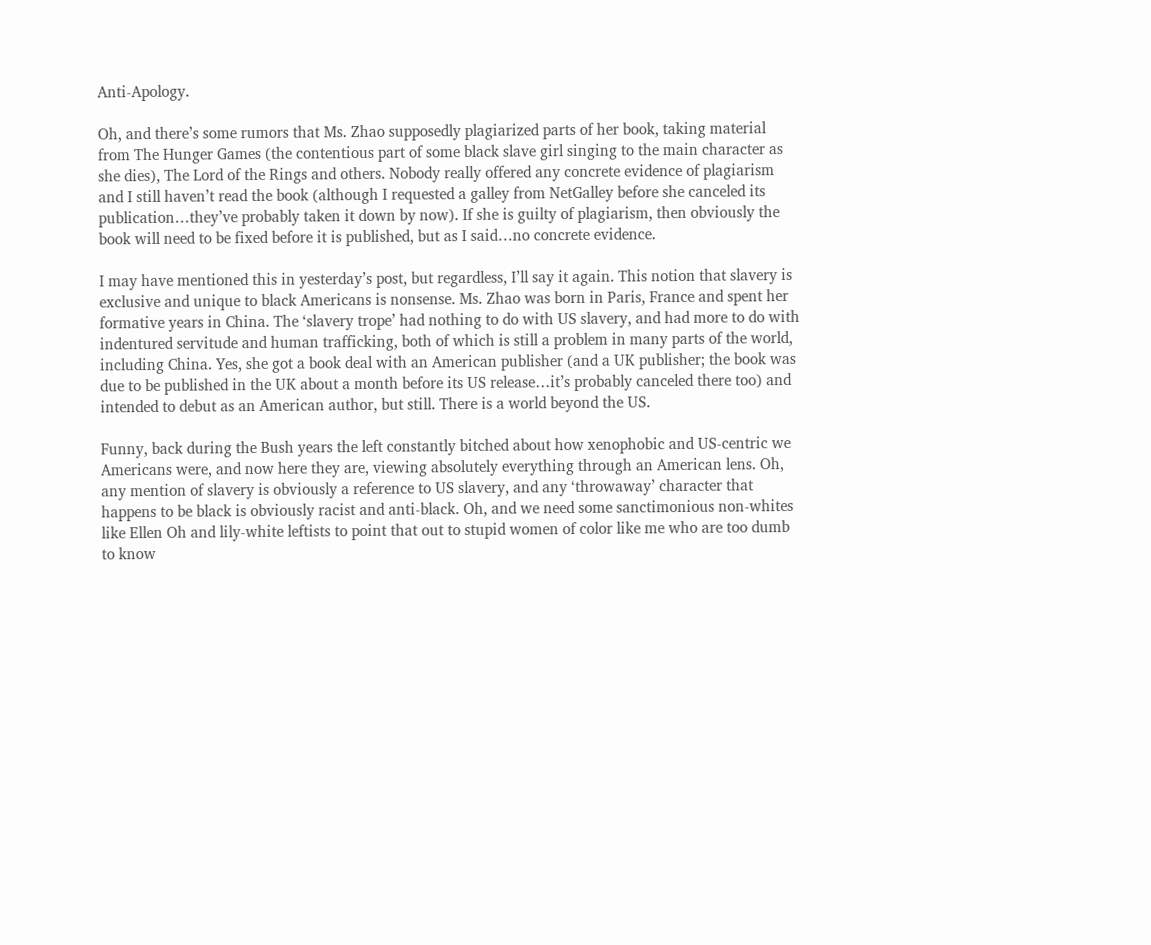Anti-Apology.

Oh, and there’s some rumors that Ms. Zhao supposedly plagiarized parts of her book, taking material from The Hunger Games (the contentious part of some black slave girl singing to the main character as she dies), The Lord of the Rings and others. Nobody really offered any concrete evidence of plagiarism and I still haven’t read the book (although I requested a galley from NetGalley before she canceled its publication…they’ve probably taken it down by now). If she is guilty of plagiarism, then obviously the book will need to be fixed before it is published, but as I said…no concrete evidence.

I may have mentioned this in yesterday’s post, but regardless, I’ll say it again. This notion that slavery is exclusive and unique to black Americans is nonsense. Ms. Zhao was born in Paris, France and spent her formative years in China. The ‘slavery trope’ had nothing to do with US slavery, and had more to do with indentured servitude and human trafficking, both of which is still a problem in many parts of the world, including China. Yes, she got a book deal with an American publisher (and a UK publisher; the book was due to be published in the UK about a month before its US release…it’s probably canceled there too) and intended to debut as an American author, but still. There is a world beyond the US.

Funny, back during the Bush years the left constantly bitched about how xenophobic and US-centric we Americans were, and now here they are, viewing absolutely everything through an American lens. Oh, any mention of slavery is obviously a reference to US slavery, and any ‘throwaway’ character that happens to be black is obviously racist and anti-black. Oh, and we need some sanctimonious non-whites like Ellen Oh and lily-white leftists to point that out to stupid women of color like me who are too dumb to know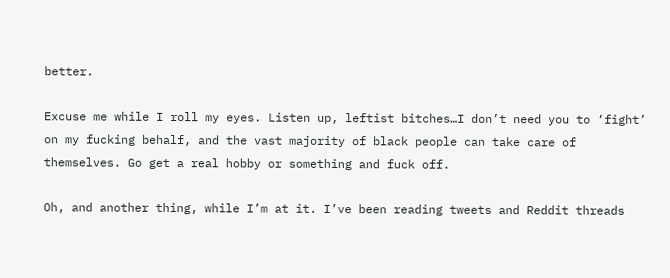better.

Excuse me while I roll my eyes. Listen up, leftist bitches…I don’t need you to ‘fight’ on my fucking behalf, and the vast majority of black people can take care of themselves. Go get a real hobby or something and fuck off.

Oh, and another thing, while I’m at it. I’ve been reading tweets and Reddit threads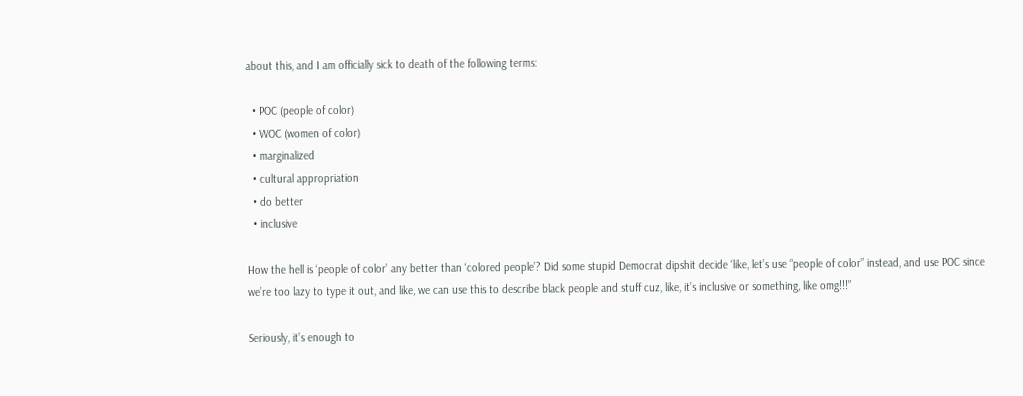about this, and I am officially sick to death of the following terms:

  • POC (people of color)
  • WOC (women of color)
  • marginalized
  • cultural appropriation
  • do better
  • inclusive

How the hell is ‘people of color’ any better than ‘colored people’? Did some stupid Democrat dipshit decide ‘like, let’s use “people of color” instead, and use POC since we’re too lazy to type it out, and like, we can use this to describe black people and stuff cuz, like, it’s inclusive or something, like omg!!!”

Seriously, it’s enough to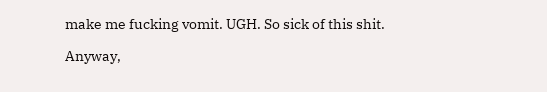make me fucking vomit. UGH. So sick of this shit.

Anyway,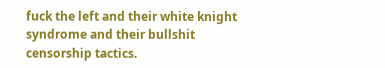fuck the left and their white knight syndrome and their bullshit censorship tactics.